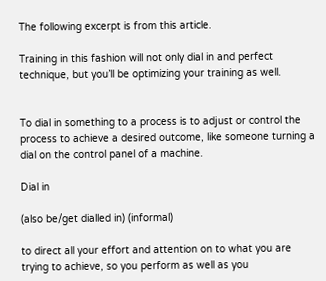The following excerpt is from this article.

Training in this fashion will not only dial in and perfect technique, but you’ll be optimizing your training as well.


To dial in something to a process is to adjust or control the process to achieve a desired outcome, like someone turning a dial on the control panel of a machine.

Dial in

(also be/get dialled in) (informal)

to direct all your effort and attention on to what you are trying to achieve, so you perform as well as you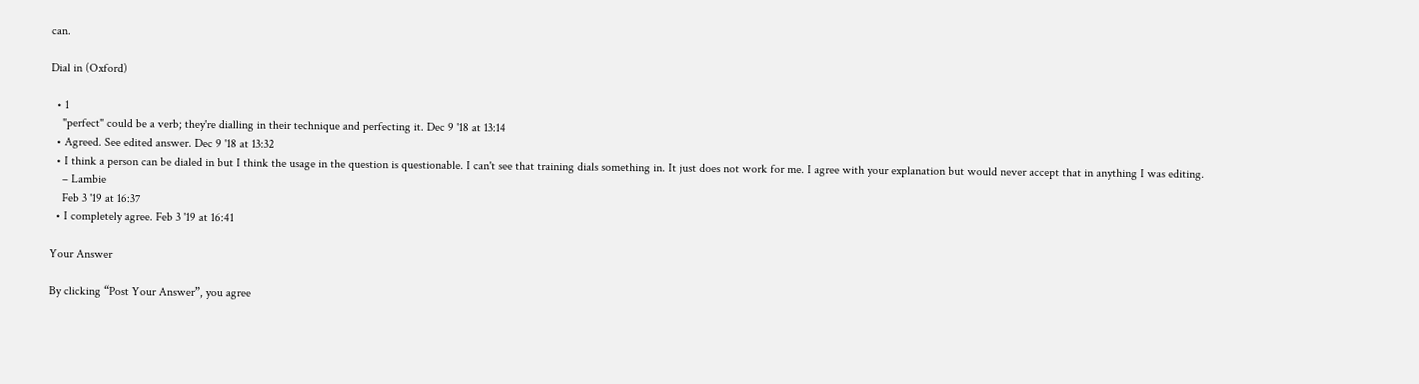can.

Dial in (Oxford)

  • 1
    "perfect" could be a verb; they're dialling in their technique and perfecting it. Dec 9 '18 at 13:14
  • Agreed. See edited answer. Dec 9 '18 at 13:32
  • I think a person can be dialed in but I think the usage in the question is questionable. I can't see that training dials something in. It just does not work for me. I agree with your explanation but would never accept that in anything I was editing.
    – Lambie
    Feb 3 '19 at 16:37
  • I completely agree. Feb 3 '19 at 16:41

Your Answer

By clicking “Post Your Answer”, you agree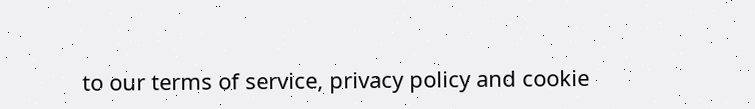to our terms of service, privacy policy and cookie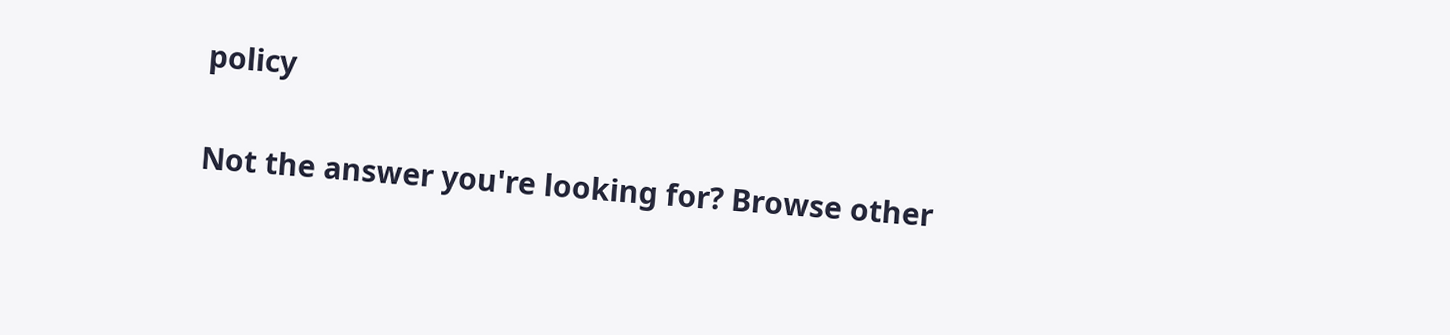policy

Not the answer you're looking for? Browse other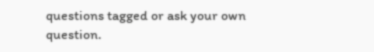questions tagged or ask your own question.